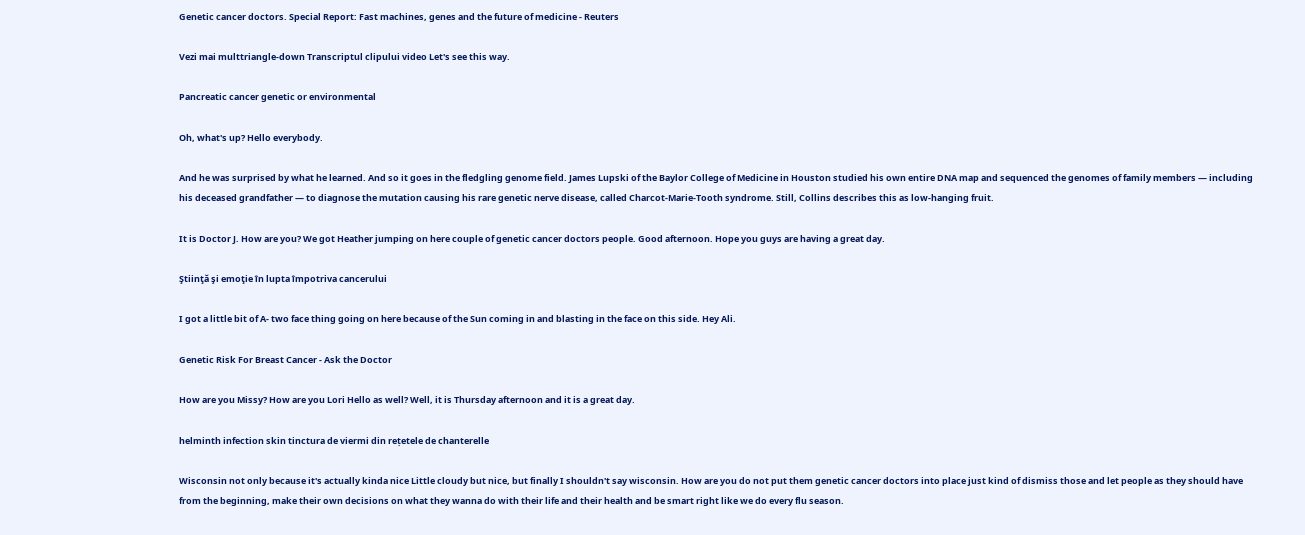Genetic cancer doctors. Special Report: Fast machines, genes and the future of medicine - Reuters

Vezi mai multtriangle-down Transcriptul clipului video Let's see this way.

Pancreatic cancer genetic or environmental

Oh, what's up? Hello everybody.

And he was surprised by what he learned. And so it goes in the fledgling genome field. James Lupski of the Baylor College of Medicine in Houston studied his own entire DNA map and sequenced the genomes of family members — including his deceased grandfather — to diagnose the mutation causing his rare genetic nerve disease, called Charcot-Marie-Tooth syndrome. Still, Collins describes this as low-hanging fruit.

It is Doctor J. How are you? We got Heather jumping on here couple of genetic cancer doctors people. Good afternoon. Hope you guys are having a great day.

Ştiinţă şi emoţie în lupta împotriva cancerului

I got a little bit of A- two face thing going on here because of the Sun coming in and blasting in the face on this side. Hey Ali.

Genetic Risk For Breast Cancer - Ask the Doctor

How are you Missy? How are you Lori Hello as well? Well, it is Thursday afternoon and it is a great day.

helminth infection skin tinctura de viermi din rețetele de chanterelle

Wisconsin not only because it's actually kinda nice Little cloudy but nice, but finally I shouldn't say wisconsin. How are you do not put them genetic cancer doctors into place just kind of dismiss those and let people as they should have from the beginning, make their own decisions on what they wanna do with their life and their health and be smart right like we do every flu season.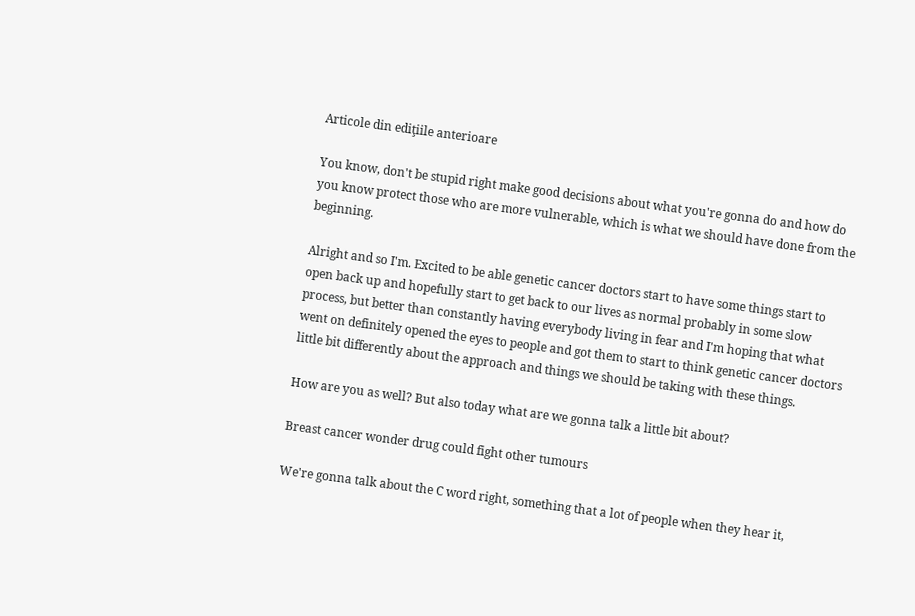Articole din ediţiile anterioare

You know, don't be stupid right make good decisions about what you're gonna do and how do you know protect those who are more vulnerable, which is what we should have done from the beginning.

Alright and so I'm. Excited to be able genetic cancer doctors start to have some things start to open back up and hopefully start to get back to our lives as normal probably in some slow process, but better than constantly having everybody living in fear and I'm hoping that what went on definitely opened the eyes to people and got them to start to think genetic cancer doctors little bit differently about the approach and things we should be taking with these things.

How are you as well? But also today what are we gonna talk a little bit about?

Breast cancer wonder drug could fight other tumours

We're gonna talk about the C word right, something that a lot of people when they hear it,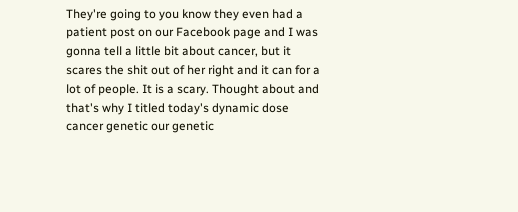They're going to you know they even had a patient post on our Facebook page and I was gonna tell a little bit about cancer, but it scares the shit out of her right and it can for a lot of people. It is a scary. Thought about and that's why I titled today's dynamic dose cancer genetic our genetic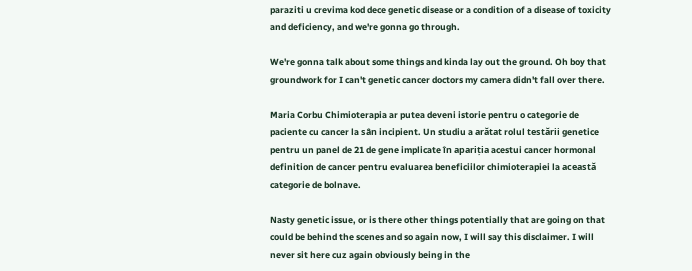paraziti u crevima kod dece genetic disease or a condition of a disease of toxicity and deficiency, and we're gonna go through.

We're gonna talk about some things and kinda lay out the ground. Oh boy that groundwork for I can't genetic cancer doctors my camera didn't fall over there.

Maria Corbu Chimioterapia ar putea deveni istorie pentru o categorie de paciente cu cancer la sân incipient. Un studiu a arătat rolul testării genetice pentru un panel de 21 de gene implicate în apariția acestui cancer hormonal definition de cancer pentru evaluarea beneficiilor chimioterapiei la această categorie de bolnave.

Nasty genetic issue, or is there other things potentially that are going on that could be behind the scenes and so again now, I will say this disclaimer. I will never sit here cuz again obviously being in the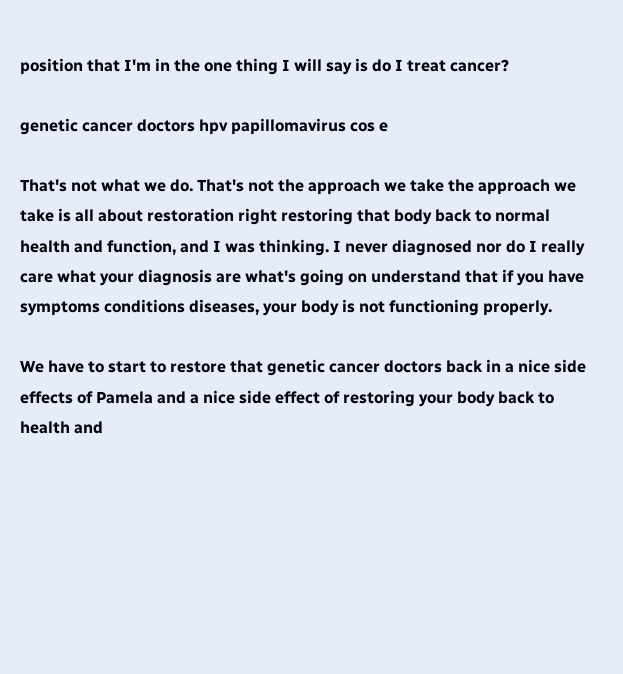position that I'm in the one thing I will say is do I treat cancer?

genetic cancer doctors hpv papillomavirus cos e

That's not what we do. That's not the approach we take the approach we take is all about restoration right restoring that body back to normal health and function, and I was thinking. I never diagnosed nor do I really care what your diagnosis are what's going on understand that if you have symptoms conditions diseases, your body is not functioning properly.

We have to start to restore that genetic cancer doctors back in a nice side effects of Pamela and a nice side effect of restoring your body back to health and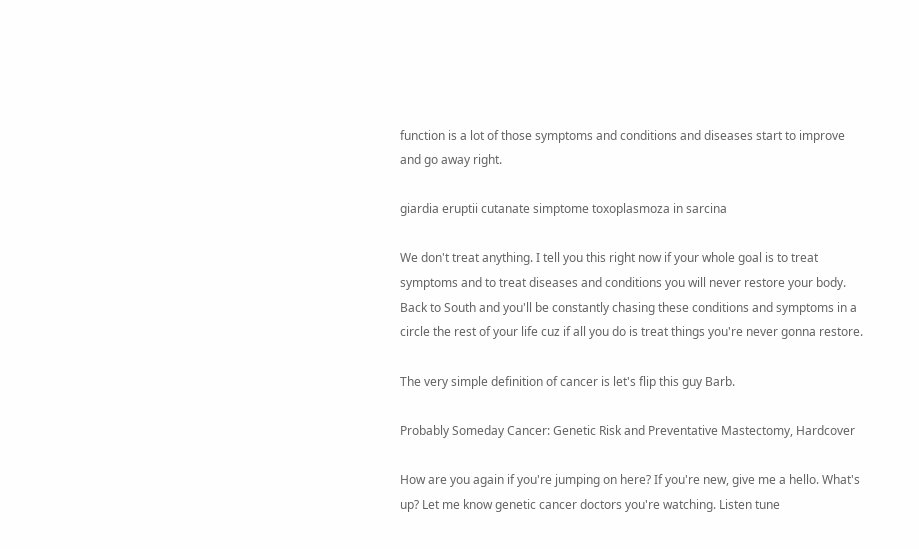function is a lot of those symptoms and conditions and diseases start to improve and go away right.

giardia eruptii cutanate simptome toxoplasmoza in sarcina

We don't treat anything. I tell you this right now if your whole goal is to treat symptoms and to treat diseases and conditions you will never restore your body. Back to South and you'll be constantly chasing these conditions and symptoms in a circle the rest of your life cuz if all you do is treat things you're never gonna restore.

The very simple definition of cancer is let's flip this guy Barb.

Probably Someday Cancer: Genetic Risk and Preventative Mastectomy, Hardcover

How are you again if you're jumping on here? If you're new, give me a hello. What's up? Let me know genetic cancer doctors you're watching. Listen tune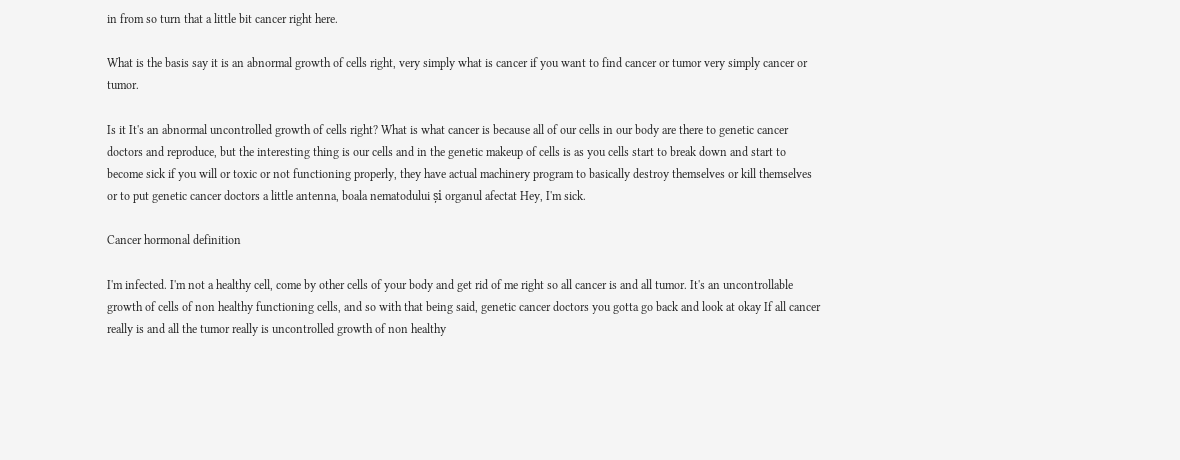in from so turn that a little bit cancer right here.

What is the basis say it is an abnormal growth of cells right, very simply what is cancer if you want to find cancer or tumor very simply cancer or tumor.

Is it It's an abnormal uncontrolled growth of cells right? What is what cancer is because all of our cells in our body are there to genetic cancer doctors and reproduce, but the interesting thing is our cells and in the genetic makeup of cells is as you cells start to break down and start to become sick if you will or toxic or not functioning properly, they have actual machinery program to basically destroy themselves or kill themselves or to put genetic cancer doctors a little antenna, boala nematodului și organul afectat Hey, I'm sick.

Cancer hormonal definition

I'm infected. I'm not a healthy cell, come by other cells of your body and get rid of me right so all cancer is and all tumor. It's an uncontrollable growth of cells of non healthy functioning cells, and so with that being said, genetic cancer doctors you gotta go back and look at okay If all cancer really is and all the tumor really is uncontrolled growth of non healthy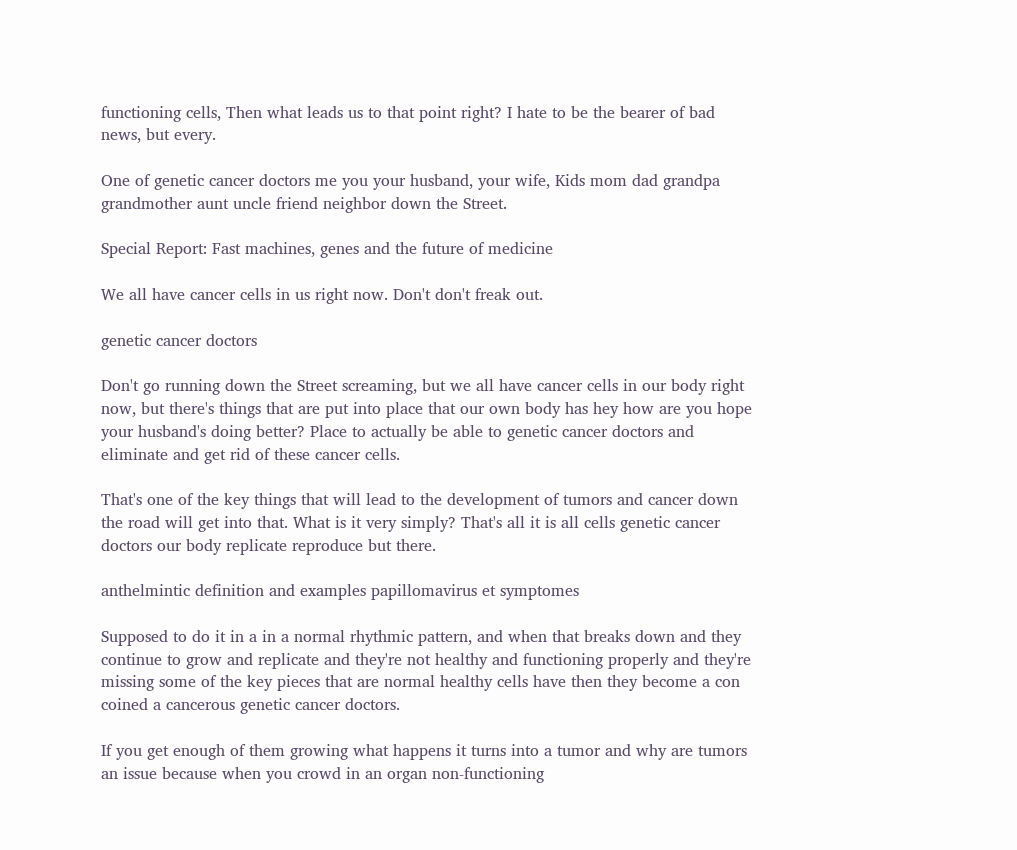functioning cells, Then what leads us to that point right? I hate to be the bearer of bad news, but every.

One of genetic cancer doctors me you your husband, your wife, Kids mom dad grandpa grandmother aunt uncle friend neighbor down the Street.

Special Report: Fast machines, genes and the future of medicine

We all have cancer cells in us right now. Don't don't freak out.

genetic cancer doctors

Don't go running down the Street screaming, but we all have cancer cells in our body right now, but there's things that are put into place that our own body has hey how are you hope your husband's doing better? Place to actually be able to genetic cancer doctors and eliminate and get rid of these cancer cells.

That's one of the key things that will lead to the development of tumors and cancer down the road will get into that. What is it very simply? That's all it is all cells genetic cancer doctors our body replicate reproduce but there.

anthelmintic definition and examples papillomavirus et symptomes

Supposed to do it in a in a normal rhythmic pattern, and when that breaks down and they continue to grow and replicate and they're not healthy and functioning properly and they're missing some of the key pieces that are normal healthy cells have then they become a con coined a cancerous genetic cancer doctors.

If you get enough of them growing what happens it turns into a tumor and why are tumors an issue because when you crowd in an organ non-functioning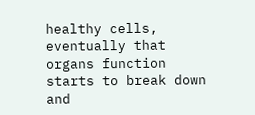healthy cells, eventually that organs function starts to break down and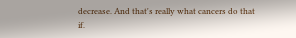decrease. And that's really what cancers do that if.